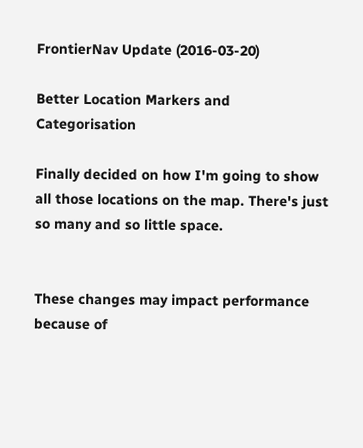FrontierNav Update (2016-03-20)

Better Location Markers and Categorisation

Finally decided on how I'm going to show all those locations on the map. There's just so many and so little space.


These changes may impact performance because of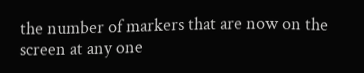the number of markers that are now on the screen at any one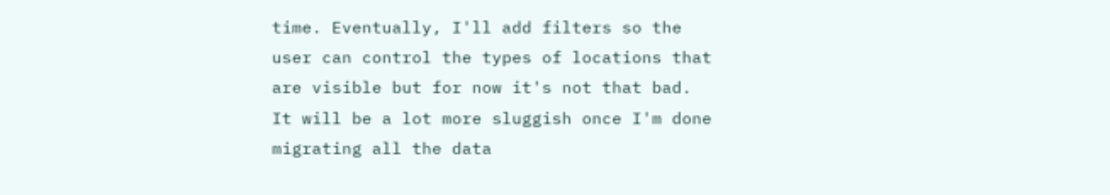time. Eventually, I'll add filters so the user can control the types of locations that are visible but for now it's not that bad. It will be a lot more sluggish once I'm done migrating all the data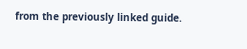from the previously linked guide.